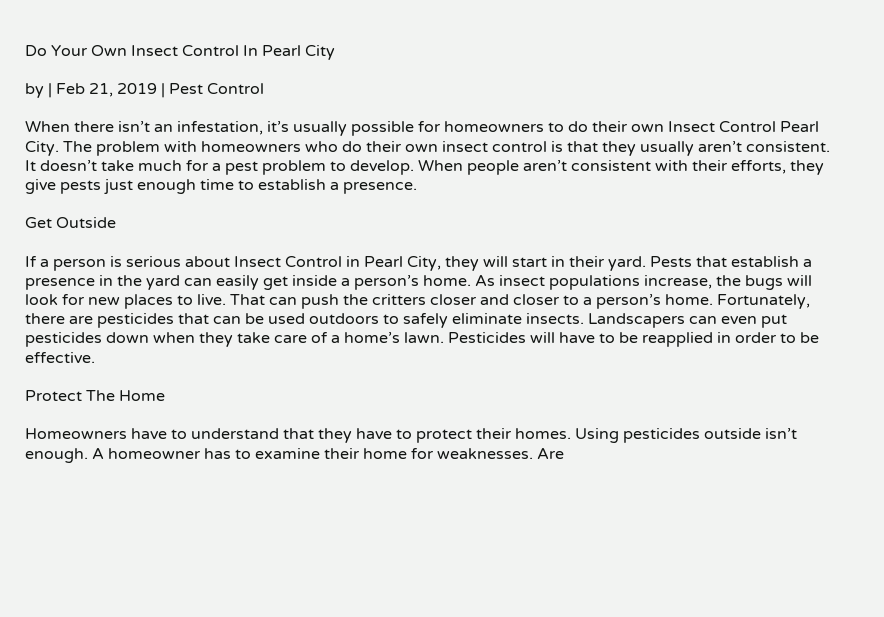Do Your Own Insect Control In Pearl City

by | Feb 21, 2019 | Pest Control

When there isn’t an infestation, it’s usually possible for homeowners to do their own Insect Control Pearl City. The problem with homeowners who do their own insect control is that they usually aren’t consistent. It doesn’t take much for a pest problem to develop. When people aren’t consistent with their efforts, they give pests just enough time to establish a presence.

Get Outside

If a person is serious about Insect Control in Pearl City, they will start in their yard. Pests that establish a presence in the yard can easily get inside a person’s home. As insect populations increase, the bugs will look for new places to live. That can push the critters closer and closer to a person’s home. Fortunately, there are pesticides that can be used outdoors to safely eliminate insects. Landscapers can even put pesticides down when they take care of a home’s lawn. Pesticides will have to be reapplied in order to be effective.

Protect The Home

Homeowners have to understand that they have to protect their homes. Using pesticides outside isn’t enough. A homeowner has to examine their home for weaknesses. Are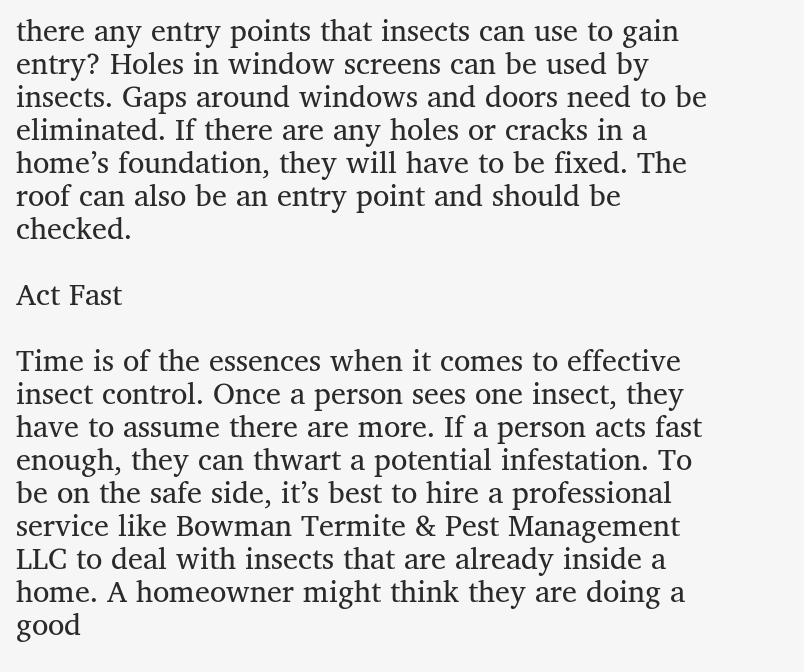there any entry points that insects can use to gain entry? Holes in window screens can be used by insects. Gaps around windows and doors need to be eliminated. If there are any holes or cracks in a home’s foundation, they will have to be fixed. The roof can also be an entry point and should be checked.

Act Fast

Time is of the essences when it comes to effective insect control. Once a person sees one insect, they have to assume there are more. If a person acts fast enough, they can thwart a potential infestation. To be on the safe side, it’s best to hire a professional service like Bowman Termite & Pest Management LLC to deal with insects that are already inside a home. A homeowner might think they are doing a good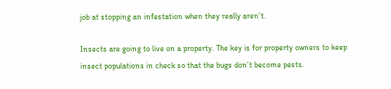job at stopping an infestation when they really aren’t.

Insects are going to live on a property. The key is for property owners to keep insect populations in check so that the bugs don’t become pests.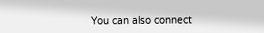You can also connect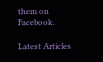them on Facebook.

Latest Articles